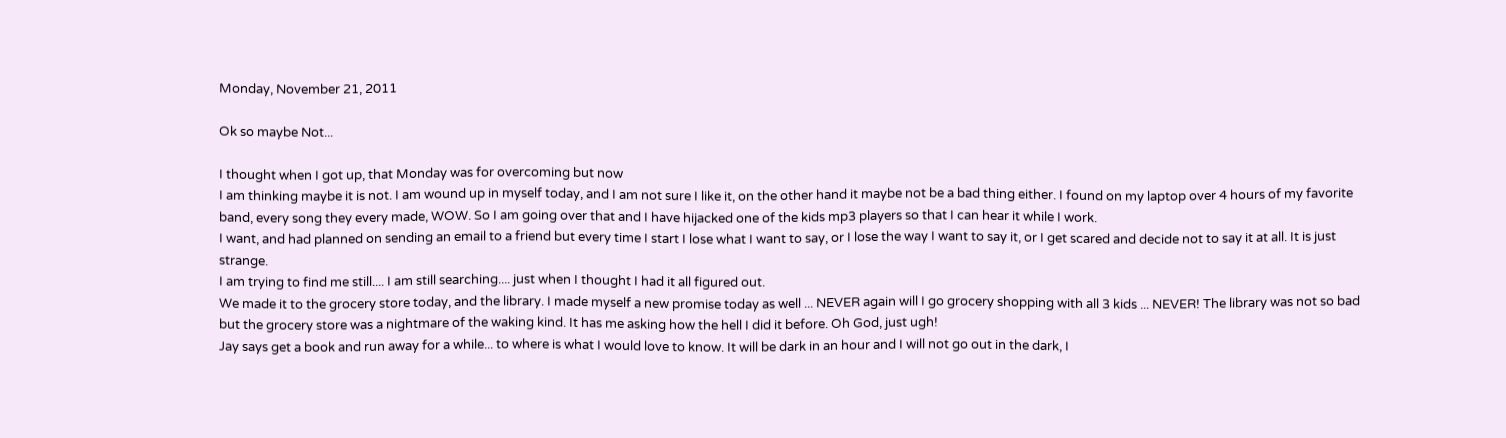Monday, November 21, 2011

Ok so maybe Not...

I thought when I got up, that Monday was for overcoming but now
I am thinking maybe it is not. I am wound up in myself today, and I am not sure I like it, on the other hand it maybe not be a bad thing either. I found on my laptop over 4 hours of my favorite band, every song they every made, WOW. So I am going over that and I have hijacked one of the kids mp3 players so that I can hear it while I work.
I want, and had planned on sending an email to a friend but every time I start I lose what I want to say, or I lose the way I want to say it, or I get scared and decide not to say it at all. It is just strange.
I am trying to find me still.... I am still searching.... just when I thought I had it all figured out.
We made it to the grocery store today, and the library. I made myself a new promise today as well ... NEVER again will I go grocery shopping with all 3 kids ... NEVER! The library was not so bad but the grocery store was a nightmare of the waking kind. It has me asking how the hell I did it before. Oh God, just ugh!
Jay says get a book and run away for a while... to where is what I would love to know. It will be dark in an hour and I will not go out in the dark, I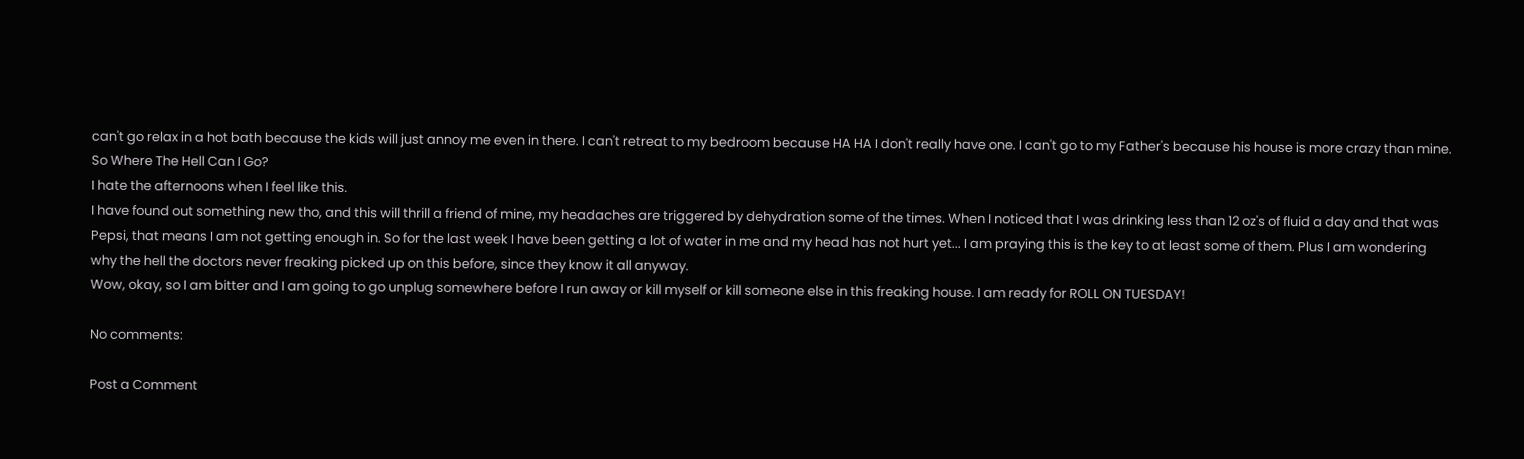can't go relax in a hot bath because the kids will just annoy me even in there. I can't retreat to my bedroom because HA HA I don't really have one. I can't go to my Father's because his house is more crazy than mine. So Where The Hell Can I Go?
I hate the afternoons when I feel like this.
I have found out something new tho, and this will thrill a friend of mine, my headaches are triggered by dehydration some of the times. When I noticed that I was drinking less than 12 oz's of fluid a day and that was Pepsi, that means I am not getting enough in. So for the last week I have been getting a lot of water in me and my head has not hurt yet... I am praying this is the key to at least some of them. Plus I am wondering why the hell the doctors never freaking picked up on this before, since they know it all anyway.
Wow, okay, so I am bitter and I am going to go unplug somewhere before I run away or kill myself or kill someone else in this freaking house. I am ready for ROLL ON TUESDAY!

No comments:

Post a Comment